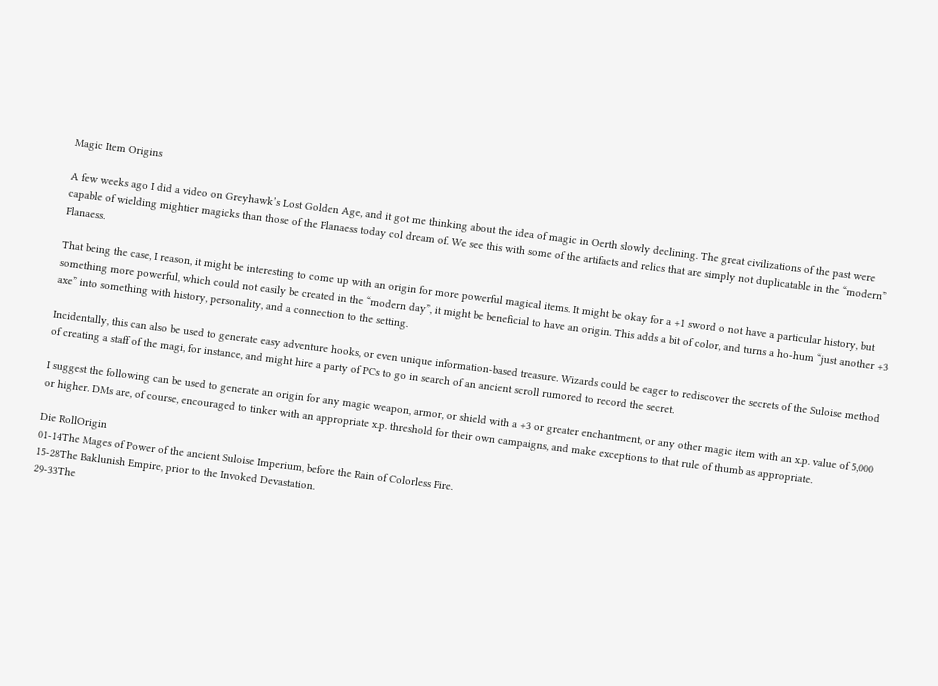Magic Item Origins

A few weeks ago I did a video on Greyhawk’s Lost Golden Age, and it got me thinking about the idea of magic in Oerth slowly declining. The great civilizations of the past were capable of wielding mightier magicks than those of the Flanaess today col dream of. We see this with some of the artifacts and relics that are simply not duplicatable in the “modern” Flanaess.

That being the case, I reason, it might be interesting to come up with an origin for more powerful magical items. It might be okay for a +1 sword o not have a particular history, but something more powerful, which could not easily be created in the “modern day”, it might be beneficial to have an origin. This adds a bit of color, and turns a ho-hum “just another +3 axe” into something with history, personality, and a connection to the setting.

Incidentally, this can also be used to generate easy adventure hooks, or even unique information-based treasure. Wizards could be eager to rediscover the secrets of the Suloise method of creating a staff of the magi, for instance, and might hire a party of PCs to go in search of an ancient scroll rumored to record the secret.

I suggest the following can be used to generate an origin for any magic weapon, armor, or shield with a +3 or greater enchantment, or any other magic item with an x.p. value of 5,000 or higher. DMs are, of course, encouraged to tinker with an appropriate x.p. threshold for their own campaigns, and make exceptions to that rule of thumb as appropriate.

Die RollOrigin
01-14The Mages of Power of the ancient Suloise Imperium, before the Rain of Colorless Fire.
15-28The Baklunish Empire, prior to the Invoked Devastation.
29-33The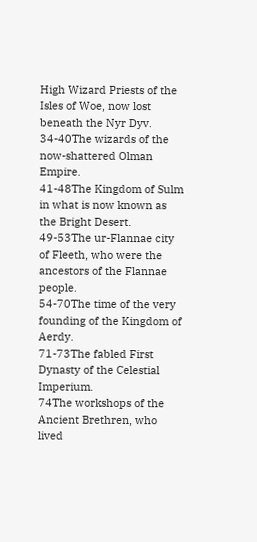High Wizard Priests of the Isles of Woe, now lost beneath the Nyr Dyv.
34-40The wizards of the now-shattered Olman Empire.
41-48The Kingdom of Sulm in what is now known as the Bright Desert.
49-53The ur-Flannae city of Fleeth, who were the ancestors of the Flannae people.
54-70The time of the very founding of the Kingdom of Aerdy.
71-73The fabled First Dynasty of the Celestial Imperium.
74The workshops of the Ancient Brethren, who lived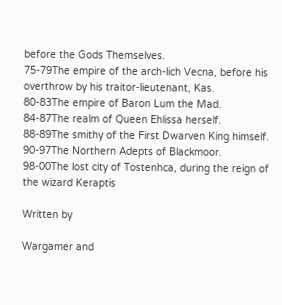before the Gods Themselves.
75-79The empire of the arch-lich Vecna, before his overthrow by his traitor-lieutenant, Kas.
80-83The empire of Baron Lum the Mad.
84-87The realm of Queen Ehlissa herself.
88-89The smithy of the First Dwarven King himself.
90-97The Northern Adepts of Blackmoor.
98-00The lost city of Tostenhca, during the reign of the wizard Keraptis

Written by

Wargamer and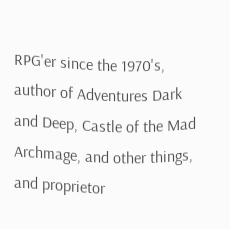RPG'er since the 1970's, author of Adventures Dark and Deep, Castle of the Mad Archmage, and other things, and proprietor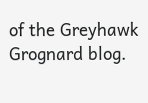of the Greyhawk Grognard blog.